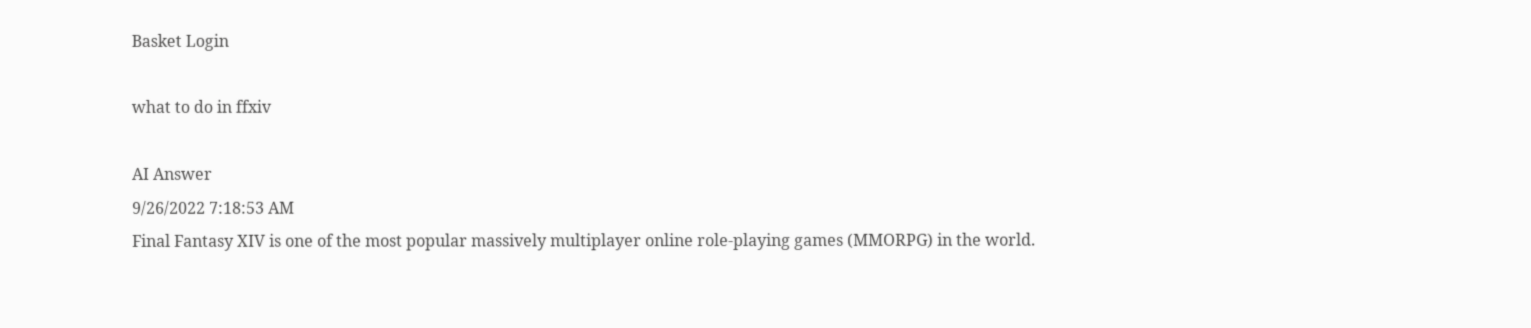Basket Login

what to do in ffxiv

AI Answer
9/26/2022 7:18:53 AM
Final Fantasy XIV is one of the most popular massively multiplayer online role-playing games (MMORPG) in the world.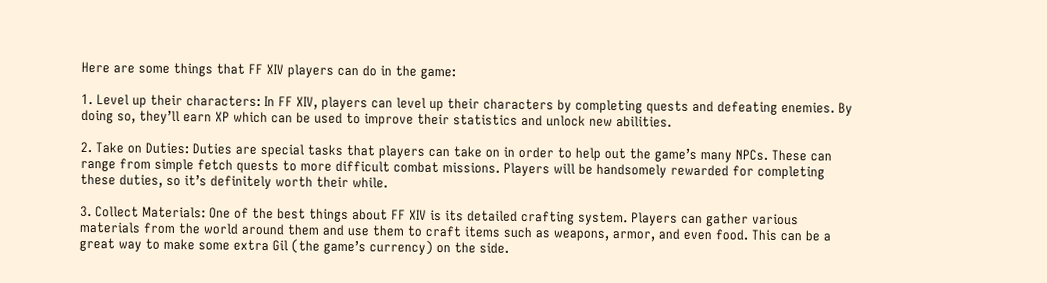Here are some things that FF XIV players can do in the game:

1. Level up their characters: In FF XIV, players can level up their characters by completing quests and defeating enemies. By doing so, they’ll earn XP which can be used to improve their statistics and unlock new abilities.

2. Take on Duties: Duties are special tasks that players can take on in order to help out the game’s many NPCs. These can range from simple fetch quests to more difficult combat missions. Players will be handsomely rewarded for completing these duties, so it’s definitely worth their while.

3. Collect Materials: One of the best things about FF XIV is its detailed crafting system. Players can gather various materials from the world around them and use them to craft items such as weapons, armor, and even food. This can be a great way to make some extra Gil (the game’s currency) on the side.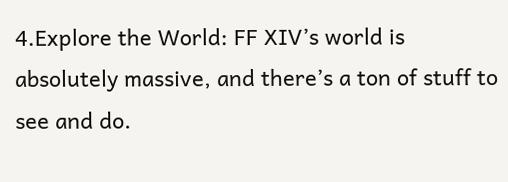4.Explore the World: FF XIV’s world is absolutely massive, and there’s a ton of stuff to see and do.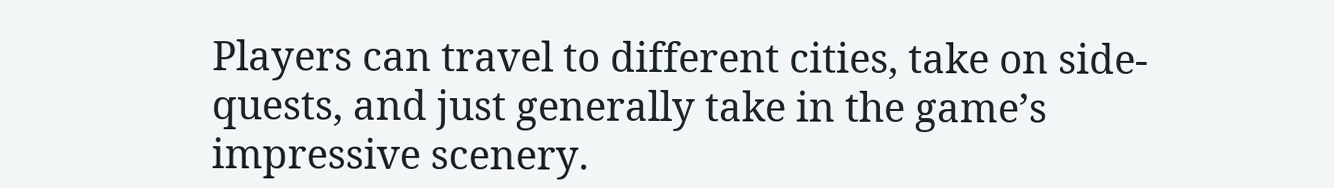Players can travel to different cities, take on side-quests, and just generally take in the game’s impressive scenery.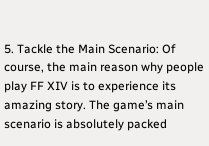5. Tackle the Main Scenario: Of course, the main reason why people play FF XIV is to experience its amazing story. The game’s main scenario is absolutely packed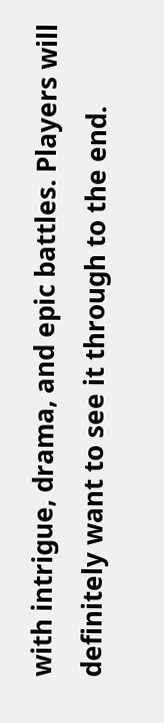with intrigue, drama, and epic battles. Players will definitely want to see it through to the end.